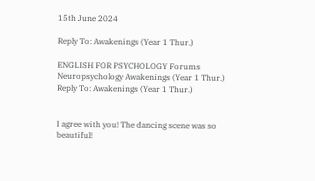15th June 2024

Reply To: Awakenings (Year 1 Thur.)

ENGLISH FOR PSYCHOLOGY Forums Neuropsychology Awakenings (Year 1 Thur.) Reply To: Awakenings (Year 1 Thur.)


I agree with you! The dancing scene was so beautiful!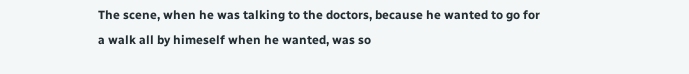The scene, when he was talking to the doctors, because he wanted to go for a walk all by himeself when he wanted, was so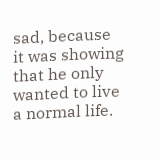sad, because it was showing that he only wanted to live a normal life.